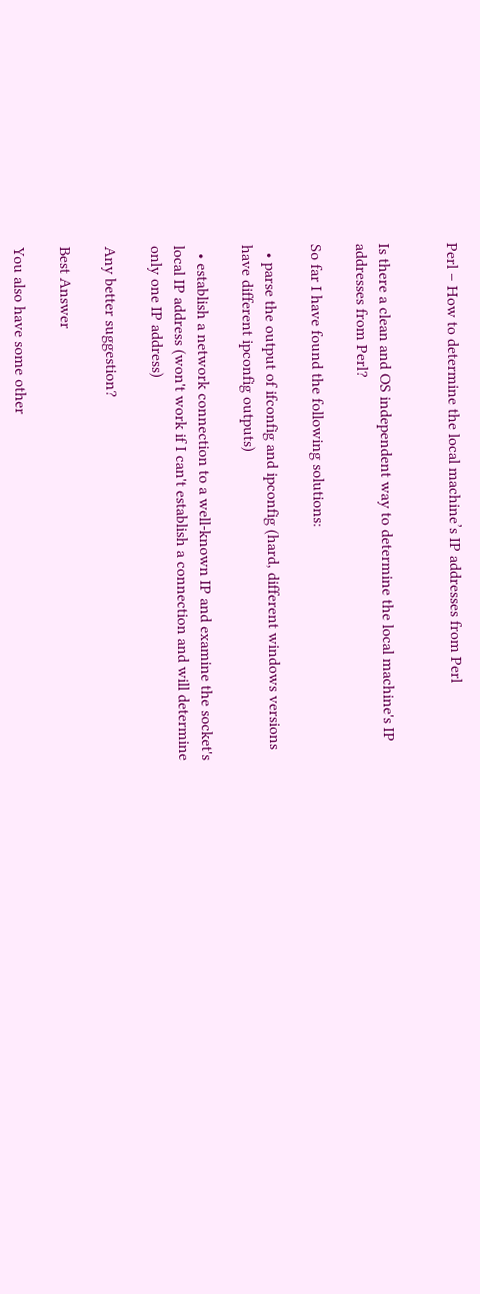Perl – How to determine the local machine’s IP addresses from Perl


Is there a clean and OS independent way to determine the local machine's IP addresses from Perl?

So far I have found the following solutions:

  • parse the output of ifconfig and ipconfig (hard, different windows versions have different ipconfig outputs)

  • establish a network connection to a well-known IP and examine the socket's local IP address (won't work if I can't establish a connection and will determine only one IP address)

Any better suggestion?

Best Answer

You also have some other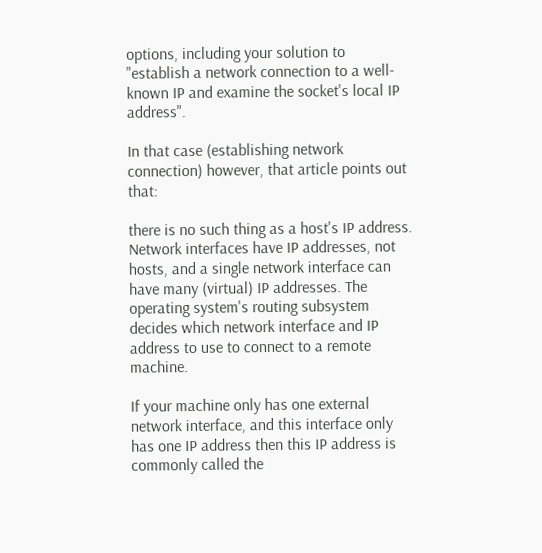options, including your solution to "establish a network connection to a well-known IP and examine the socket's local IP address".

In that case (establishing network connection) however, that article points out that:

there is no such thing as a host's IP address.
Network interfaces have IP addresses, not hosts, and a single network interface can have many (virtual) IP addresses. The operating system's routing subsystem decides which network interface and IP address to use to connect to a remote machine.

If your machine only has one external network interface, and this interface only has one IP address then this IP address is commonly called the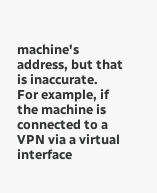machine's address, but that is inaccurate.
For example, if the machine is connected to a VPN via a virtual interface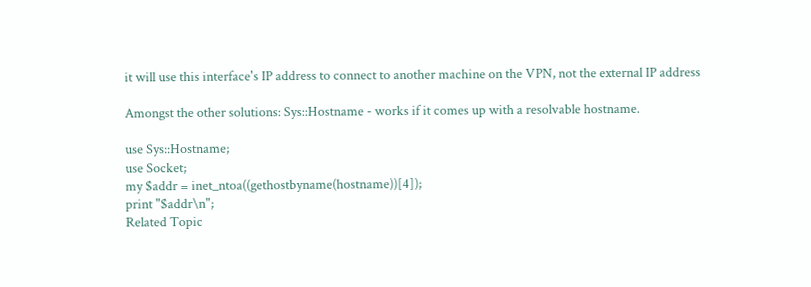it will use this interface's IP address to connect to another machine on the VPN, not the external IP address

Amongst the other solutions: Sys::Hostname - works if it comes up with a resolvable hostname.

use Sys::Hostname;
use Socket;
my $addr = inet_ntoa((gethostbyname(hostname))[4]);
print "$addr\n";
Related Topic